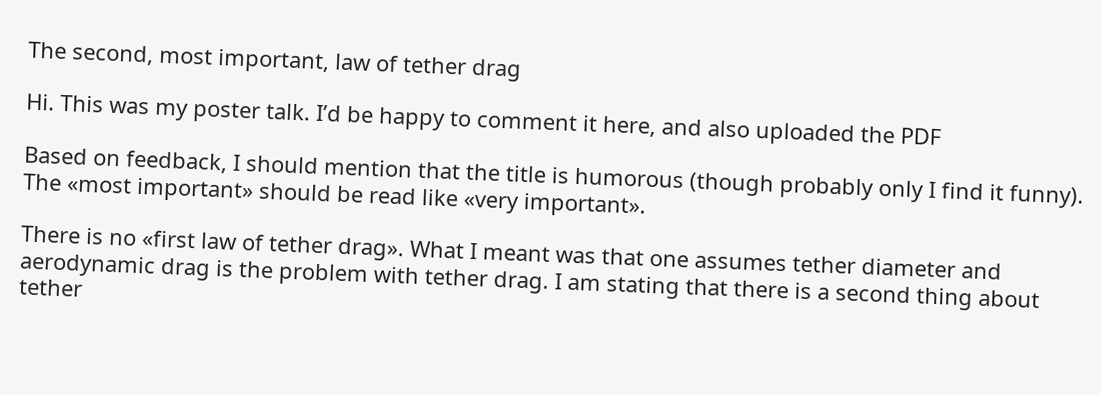The second, most important, law of tether drag

Hi. This was my poster talk. I’d be happy to comment it here, and also uploaded the PDF

Based on feedback, I should mention that the title is humorous (though probably only I find it funny). The «most important» should be read like «very important».

There is no «first law of tether drag». What I meant was that one assumes tether diameter and aerodynamic drag is the problem with tether drag. I am stating that there is a second thing about tether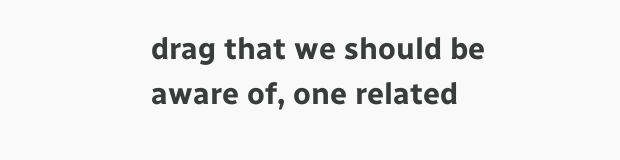drag that we should be aware of, one related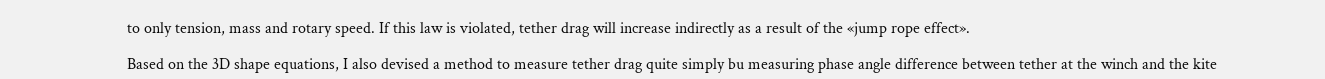to only tension, mass and rotary speed. If this law is violated, tether drag will increase indirectly as a result of the «jump rope effect».

Based on the 3D shape equations, I also devised a method to measure tether drag quite simply bu measuring phase angle difference between tether at the winch and the kite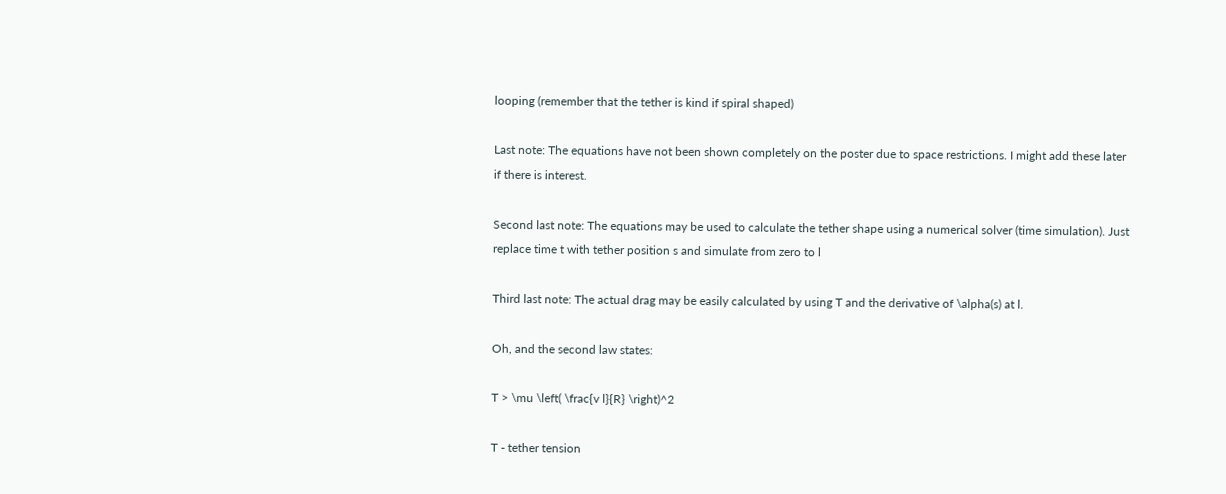looping (remember that the tether is kind if spiral shaped)

Last note: The equations have not been shown completely on the poster due to space restrictions. I might add these later if there is interest.

Second last note: The equations may be used to calculate the tether shape using a numerical solver (time simulation). Just replace time t with tether position s and simulate from zero to l

Third last note: The actual drag may be easily calculated by using T and the derivative of \alpha(s) at l.

Oh, and the second law states:

T > \mu \left( \frac{v l}{R} \right)^2

T - tether tension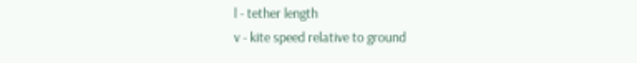l - tether length
v - kite speed relative to ground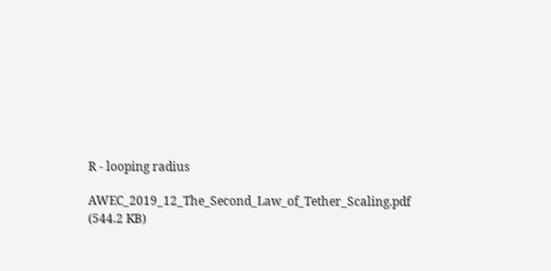R - looping radius

AWEC_2019_12_The_Second_Law_of_Tether_Scaling.pdf (544.2 KB)